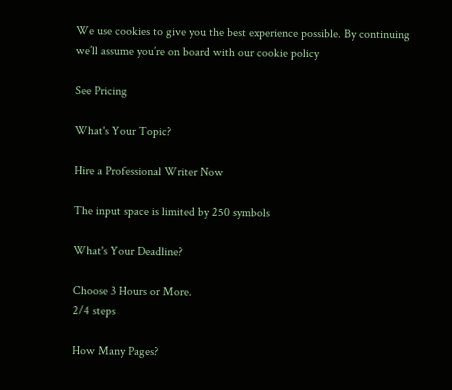We use cookies to give you the best experience possible. By continuing we’ll assume you’re on board with our cookie policy

See Pricing

What's Your Topic?

Hire a Professional Writer Now

The input space is limited by 250 symbols

What's Your Deadline?

Choose 3 Hours or More.
2/4 steps

How Many Pages?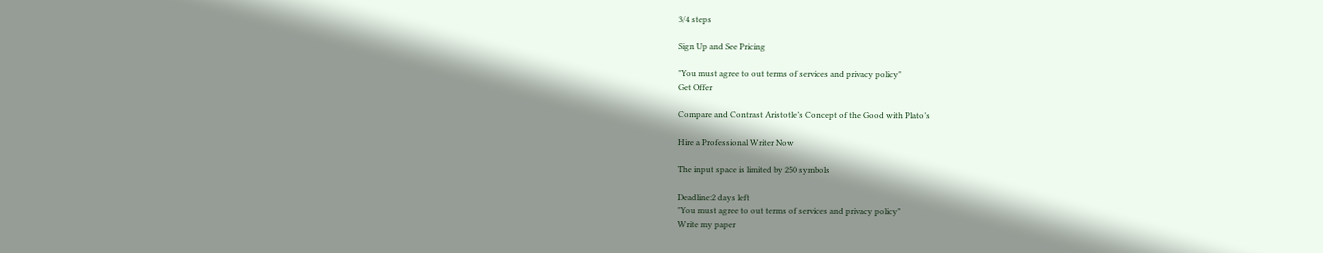3/4 steps

Sign Up and See Pricing

"You must agree to out terms of services and privacy policy"
Get Offer

Compare and Contrast Aristotle’s Concept of the Good with Plato’s

Hire a Professional Writer Now

The input space is limited by 250 symbols

Deadline:2 days left
"You must agree to out terms of services and privacy policy"
Write my paper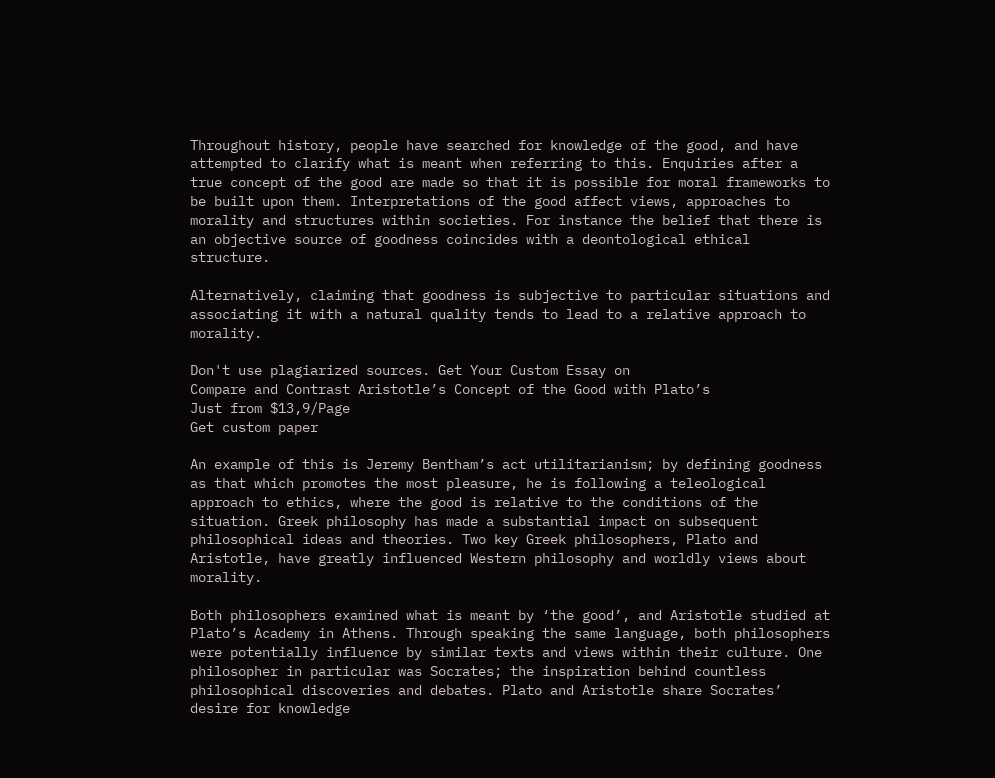Throughout history, people have searched for knowledge of the good, and have attempted to clarify what is meant when referring to this. Enquiries after a true concept of the good are made so that it is possible for moral frameworks to be built upon them. Interpretations of the good affect views, approaches to morality and structures within societies. For instance the belief that there is an objective source of goodness coincides with a deontological ethical structure.

Alternatively, claiming that goodness is subjective to particular situations and associating it with a natural quality tends to lead to a relative approach to morality.

Don't use plagiarized sources. Get Your Custom Essay on
Compare and Contrast Aristotle’s Concept of the Good with Plato’s
Just from $13,9/Page
Get custom paper

An example of this is Jeremy Bentham’s act utilitarianism; by defining goodness as that which promotes the most pleasure, he is following a teleological approach to ethics, where the good is relative to the conditions of the situation. Greek philosophy has made a substantial impact on subsequent philosophical ideas and theories. Two key Greek philosophers, Plato and Aristotle, have greatly influenced Western philosophy and worldly views about morality.

Both philosophers examined what is meant by ‘the good’, and Aristotle studied at Plato’s Academy in Athens. Through speaking the same language, both philosophers were potentially influence by similar texts and views within their culture. One philosopher in particular was Socrates; the inspiration behind countless philosophical discoveries and debates. Plato and Aristotle share Socrates’ desire for knowledge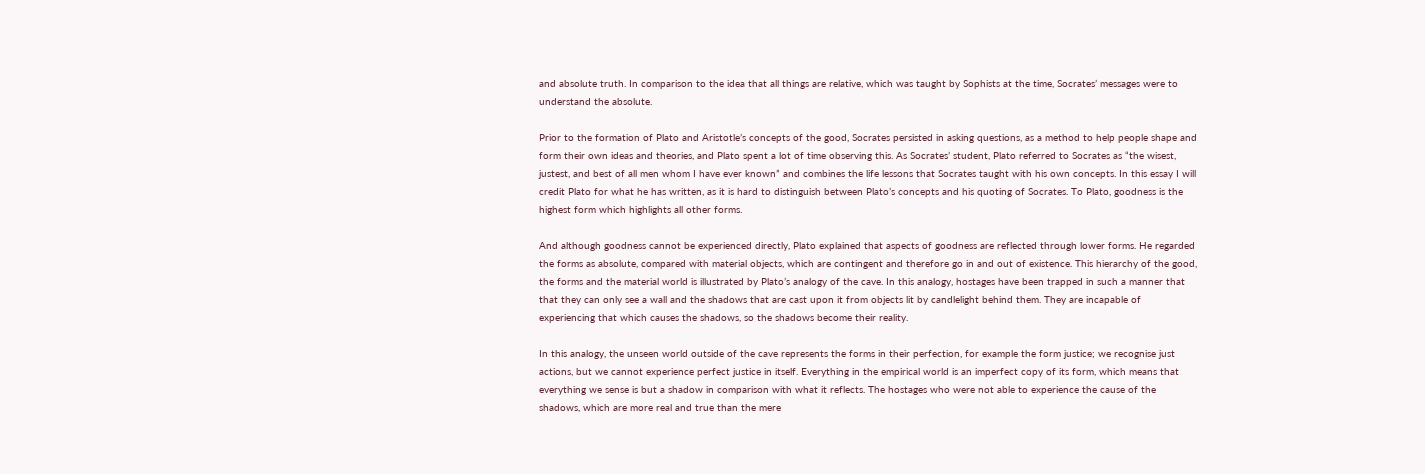and absolute truth. In comparison to the idea that all things are relative, which was taught by Sophists at the time, Socrates’ messages were to understand the absolute.

Prior to the formation of Plato and Aristotle’s concepts of the good, Socrates persisted in asking questions, as a method to help people shape and form their own ideas and theories, and Plato spent a lot of time observing this. As Socrates’ student, Plato referred to Socrates as “the wisest, justest, and best of all men whom I have ever known” and combines the life lessons that Socrates taught with his own concepts. In this essay I will credit Plato for what he has written, as it is hard to distinguish between Plato’s concepts and his quoting of Socrates. To Plato, goodness is the highest form which highlights all other forms.

And although goodness cannot be experienced directly, Plato explained that aspects of goodness are reflected through lower forms. He regarded the forms as absolute, compared with material objects, which are contingent and therefore go in and out of existence. This hierarchy of the good, the forms and the material world is illustrated by Plato’s analogy of the cave. In this analogy, hostages have been trapped in such a manner that that they can only see a wall and the shadows that are cast upon it from objects lit by candlelight behind them. They are incapable of experiencing that which causes the shadows, so the shadows become their reality.

In this analogy, the unseen world outside of the cave represents the forms in their perfection, for example the form justice; we recognise just actions, but we cannot experience perfect justice in itself. Everything in the empirical world is an imperfect copy of its form, which means that everything we sense is but a shadow in comparison with what it reflects. The hostages who were not able to experience the cause of the shadows, which are more real and true than the mere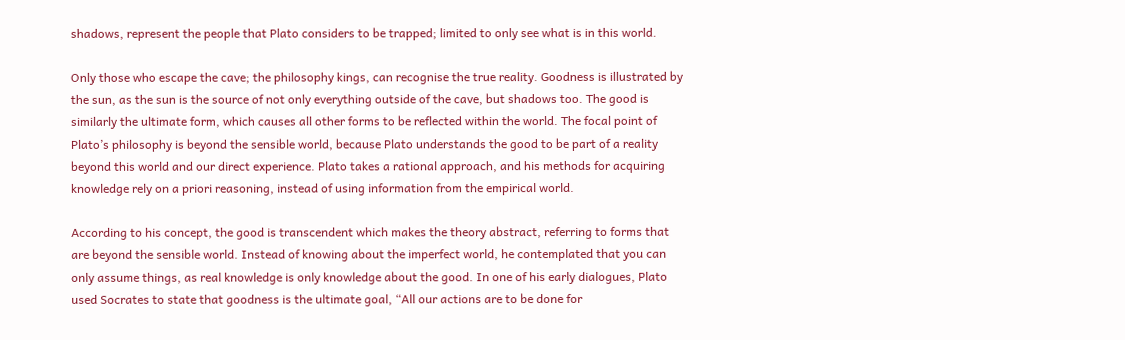shadows, represent the people that Plato considers to be trapped; limited to only see what is in this world.

Only those who escape the cave; the philosophy kings, can recognise the true reality. Goodness is illustrated by the sun, as the sun is the source of not only everything outside of the cave, but shadows too. The good is similarly the ultimate form, which causes all other forms to be reflected within the world. The focal point of Plato’s philosophy is beyond the sensible world, because Plato understands the good to be part of a reality beyond this world and our direct experience. Plato takes a rational approach, and his methods for acquiring knowledge rely on a priori reasoning, instead of using information from the empirical world.

According to his concept, the good is transcendent which makes the theory abstract, referring to forms that are beyond the sensible world. Instead of knowing about the imperfect world, he contemplated that you can only assume things, as real knowledge is only knowledge about the good. In one of his early dialogues, Plato used Socrates to state that goodness is the ultimate goal, “All our actions are to be done for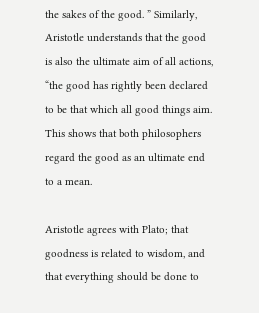the sakes of the good. ” Similarly, Aristotle understands that the good is also the ultimate aim of all actions, “the good has rightly been declared to be that which all good things aim. This shows that both philosophers regard the good as an ultimate end to a mean.

Aristotle agrees with Plato; that goodness is related to wisdom, and that everything should be done to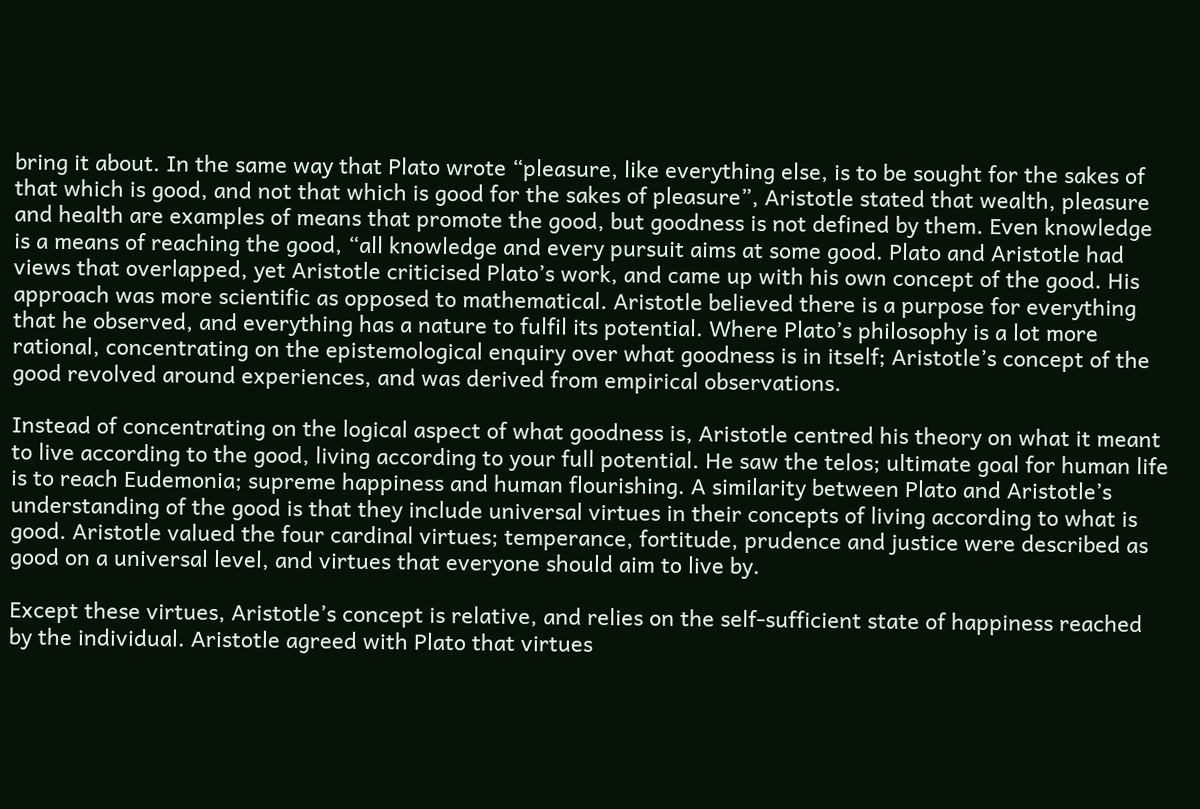bring it about. In the same way that Plato wrote “pleasure, like everything else, is to be sought for the sakes of that which is good, and not that which is good for the sakes of pleasure”, Aristotle stated that wealth, pleasure and health are examples of means that promote the good, but goodness is not defined by them. Even knowledge is a means of reaching the good, “all knowledge and every pursuit aims at some good. Plato and Aristotle had views that overlapped, yet Aristotle criticised Plato’s work, and came up with his own concept of the good. His approach was more scientific as opposed to mathematical. Aristotle believed there is a purpose for everything that he observed, and everything has a nature to fulfil its potential. Where Plato’s philosophy is a lot more rational, concentrating on the epistemological enquiry over what goodness is in itself; Aristotle’s concept of the good revolved around experiences, and was derived from empirical observations.

Instead of concentrating on the logical aspect of what goodness is, Aristotle centred his theory on what it meant to live according to the good, living according to your full potential. He saw the telos; ultimate goal for human life is to reach Eudemonia; supreme happiness and human flourishing. A similarity between Plato and Aristotle’s understanding of the good is that they include universal virtues in their concepts of living according to what is good. Aristotle valued the four cardinal virtues; temperance, fortitude, prudence and justice were described as good on a universal level, and virtues that everyone should aim to live by.

Except these virtues, Aristotle’s concept is relative, and relies on the self-sufficient state of happiness reached by the individual. Aristotle agreed with Plato that virtues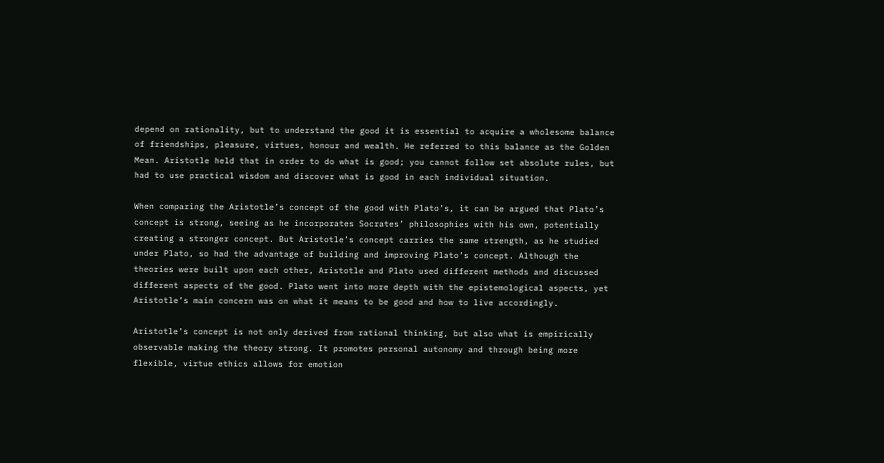depend on rationality, but to understand the good it is essential to acquire a wholesome balance of friendships, pleasure, virtues, honour and wealth. He referred to this balance as the Golden Mean. Aristotle held that in order to do what is good; you cannot follow set absolute rules, but had to use practical wisdom and discover what is good in each individual situation.

When comparing the Aristotle’s concept of the good with Plato’s, it can be argued that Plato’s concept is strong, seeing as he incorporates Socrates’ philosophies with his own, potentially creating a stronger concept. But Aristotle’s concept carries the same strength, as he studied under Plato, so had the advantage of building and improving Plato’s concept. Although the theories were built upon each other, Aristotle and Plato used different methods and discussed different aspects of the good. Plato went into more depth with the epistemological aspects, yet Aristotle’s main concern was on what it means to be good and how to live accordingly.

Aristotle’s concept is not only derived from rational thinking, but also what is empirically observable making the theory strong. It promotes personal autonomy and through being more flexible, virtue ethics allows for emotion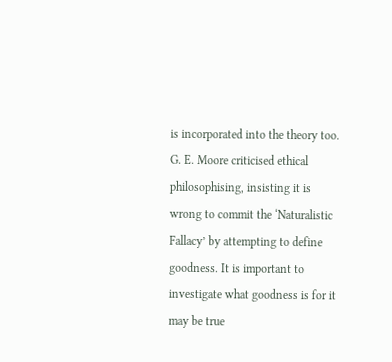is incorporated into the theory too. G. E. Moore criticised ethical philosophising, insisting it is wrong to commit the ‘Naturalistic Fallacy’ by attempting to define goodness. It is important to investigate what goodness is for it may be true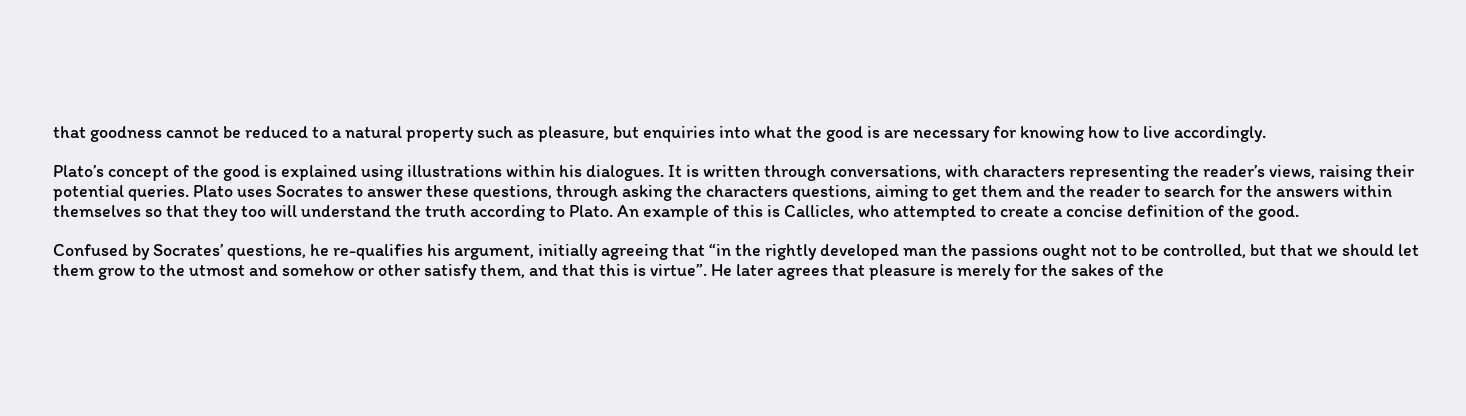that goodness cannot be reduced to a natural property such as pleasure, but enquiries into what the good is are necessary for knowing how to live accordingly.

Plato’s concept of the good is explained using illustrations within his dialogues. It is written through conversations, with characters representing the reader’s views, raising their potential queries. Plato uses Socrates to answer these questions, through asking the characters questions, aiming to get them and the reader to search for the answers within themselves so that they too will understand the truth according to Plato. An example of this is Callicles, who attempted to create a concise definition of the good.

Confused by Socrates’ questions, he re-qualifies his argument, initially agreeing that “in the rightly developed man the passions ought not to be controlled, but that we should let them grow to the utmost and somehow or other satisfy them, and that this is virtue”. He later agrees that pleasure is merely for the sakes of the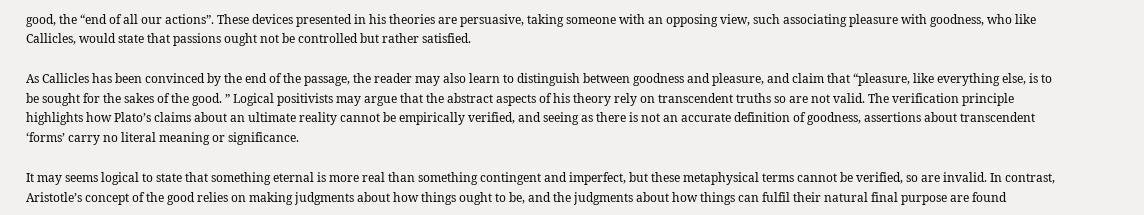good, the “end of all our actions”. These devices presented in his theories are persuasive, taking someone with an opposing view, such associating pleasure with goodness, who like Callicles, would state that passions ought not be controlled but rather satisfied.

As Callicles has been convinced by the end of the passage, the reader may also learn to distinguish between goodness and pleasure, and claim that “pleasure, like everything else, is to be sought for the sakes of the good. ” Logical positivists may argue that the abstract aspects of his theory rely on transcendent truths so are not valid. The verification principle highlights how Plato’s claims about an ultimate reality cannot be empirically verified, and seeing as there is not an accurate definition of goodness, assertions about transcendent ‘forms’ carry no literal meaning or significance.

It may seems logical to state that something eternal is more real than something contingent and imperfect, but these metaphysical terms cannot be verified, so are invalid. In contrast, Aristotle’s concept of the good relies on making judgments about how things ought to be, and the judgments about how things can fulfil their natural final purpose are found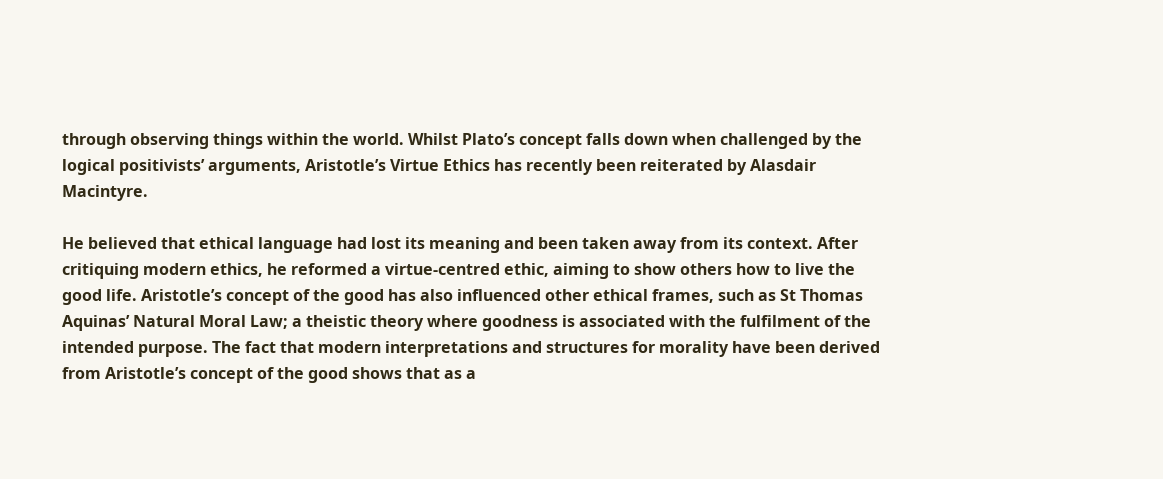through observing things within the world. Whilst Plato’s concept falls down when challenged by the logical positivists’ arguments, Aristotle’s Virtue Ethics has recently been reiterated by Alasdair Macintyre.

He believed that ethical language had lost its meaning and been taken away from its context. After critiquing modern ethics, he reformed a virtue-centred ethic, aiming to show others how to live the good life. Aristotle’s concept of the good has also influenced other ethical frames, such as St Thomas Aquinas’ Natural Moral Law; a theistic theory where goodness is associated with the fulfilment of the intended purpose. The fact that modern interpretations and structures for morality have been derived from Aristotle’s concept of the good shows that as a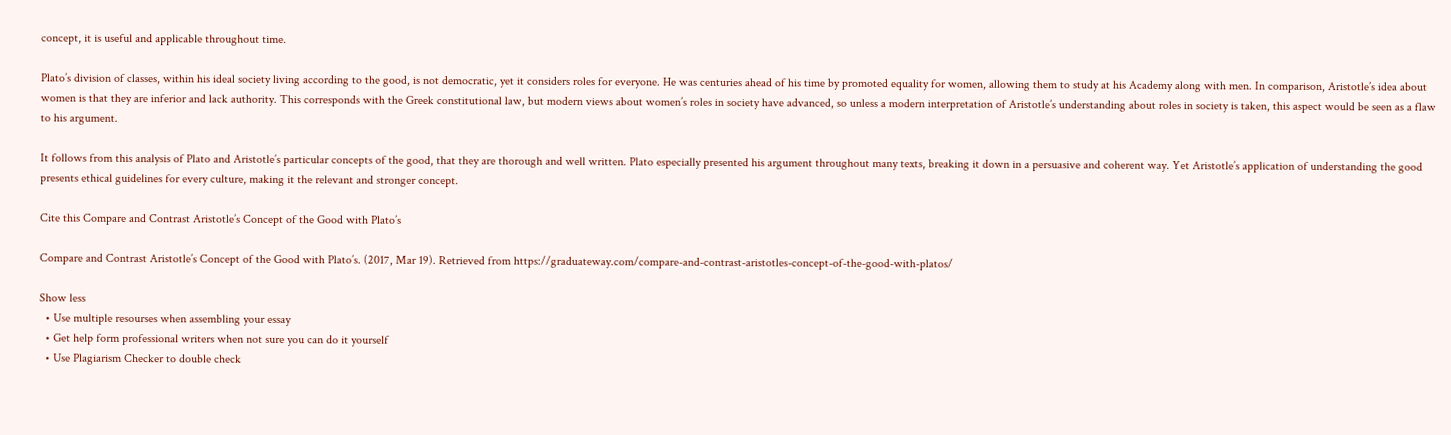concept, it is useful and applicable throughout time.

Plato’s division of classes, within his ideal society living according to the good, is not democratic, yet it considers roles for everyone. He was centuries ahead of his time by promoted equality for women, allowing them to study at his Academy along with men. In comparison, Aristotle’s idea about women is that they are inferior and lack authority. This corresponds with the Greek constitutional law, but modern views about women’s roles in society have advanced, so unless a modern interpretation of Aristotle’s understanding about roles in society is taken, this aspect would be seen as a flaw to his argument.

It follows from this analysis of Plato and Aristotle’s particular concepts of the good, that they are thorough and well written. Plato especially presented his argument throughout many texts, breaking it down in a persuasive and coherent way. Yet Aristotle’s application of understanding the good presents ethical guidelines for every culture, making it the relevant and stronger concept.

Cite this Compare and Contrast Aristotle’s Concept of the Good with Plato’s

Compare and Contrast Aristotle’s Concept of the Good with Plato’s. (2017, Mar 19). Retrieved from https://graduateway.com/compare-and-contrast-aristotles-concept-of-the-good-with-platos/

Show less
  • Use multiple resourses when assembling your essay
  • Get help form professional writers when not sure you can do it yourself
  • Use Plagiarism Checker to double check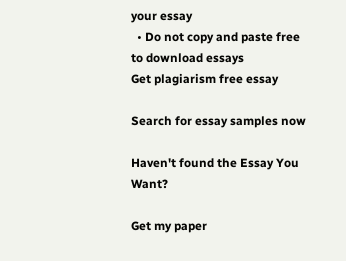your essay
  • Do not copy and paste free to download essays
Get plagiarism free essay

Search for essay samples now

Haven't found the Essay You Want?

Get my paper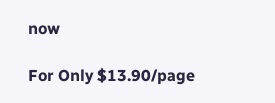now

For Only $13.90/page